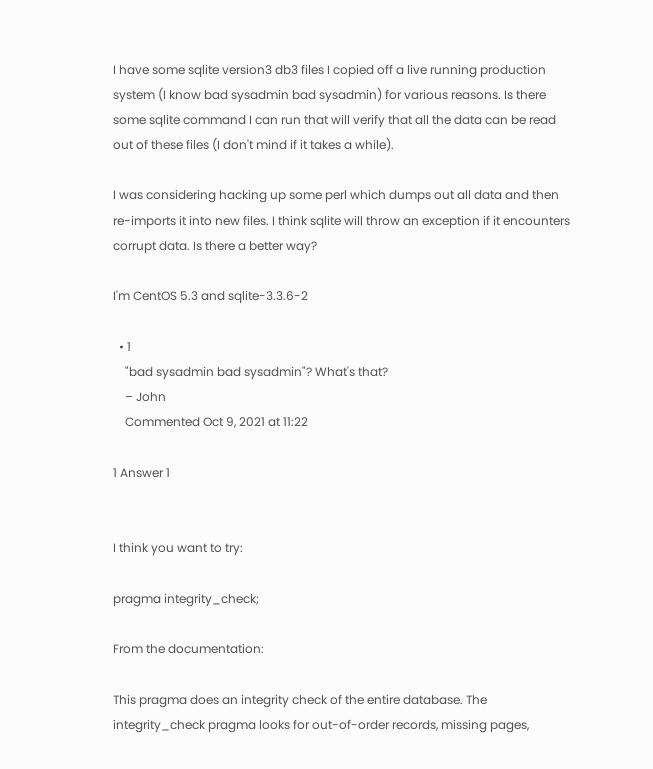I have some sqlite version3 db3 files I copied off a live running production system (I know bad sysadmin bad sysadmin) for various reasons. Is there some sqlite command I can run that will verify that all the data can be read out of these files (I don't mind if it takes a while).

I was considering hacking up some perl which dumps out all data and then re-imports it into new files. I think sqlite will throw an exception if it encounters corrupt data. Is there a better way?

I'm CentOS 5.3 and sqlite-3.3.6-2

  • 1
    "bad sysadmin bad sysadmin"? What's that?
    – John
    Commented Oct 9, 2021 at 11:22

1 Answer 1


I think you want to try:

pragma integrity_check;

From the documentation:

This pragma does an integrity check of the entire database. The integrity_check pragma looks for out-of-order records, missing pages,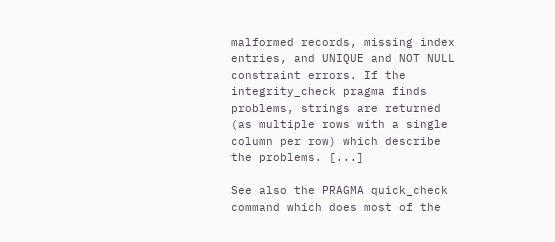malformed records, missing index entries, and UNIQUE and NOT NULL constraint errors. If the integrity_check pragma finds problems, strings are returned (as multiple rows with a single column per row) which describe the problems. [...]

See also the PRAGMA quick_check command which does most of the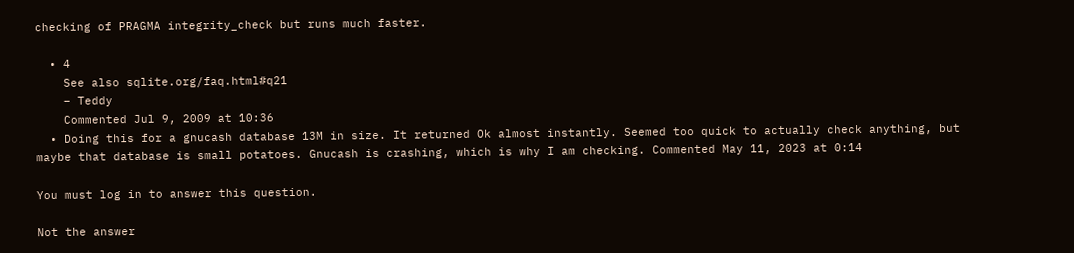checking of PRAGMA integrity_check but runs much faster.

  • 4
    See also sqlite.org/faq.html#q21
    – Teddy
    Commented Jul 9, 2009 at 10:36
  • Doing this for a gnucash database 13M in size. It returned Ok almost instantly. Seemed too quick to actually check anything, but maybe that database is small potatoes. Gnucash is crashing, which is why I am checking. Commented May 11, 2023 at 0:14

You must log in to answer this question.

Not the answer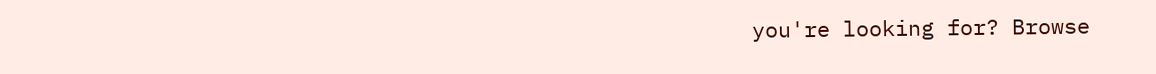you're looking for? Browse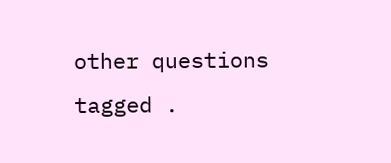other questions tagged .